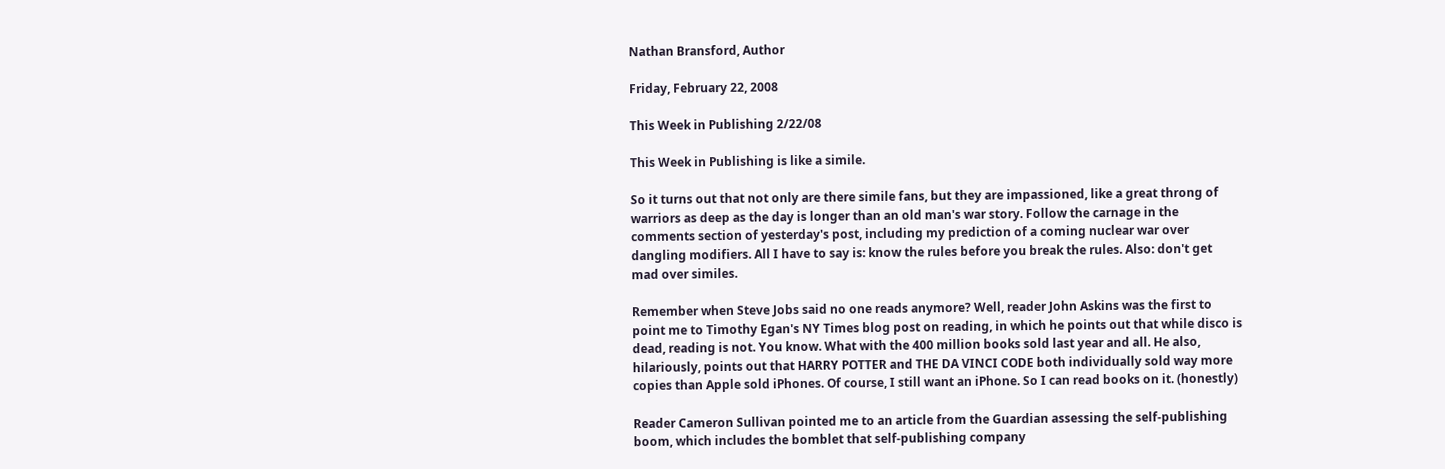Nathan Bransford, Author

Friday, February 22, 2008

This Week in Publishing 2/22/08

This Week in Publishing is like a simile.

So it turns out that not only are there simile fans, but they are impassioned, like a great throng of warriors as deep as the day is longer than an old man's war story. Follow the carnage in the comments section of yesterday's post, including my prediction of a coming nuclear war over dangling modifiers. All I have to say is: know the rules before you break the rules. Also: don't get mad over similes.

Remember when Steve Jobs said no one reads anymore? Well, reader John Askins was the first to point me to Timothy Egan's NY Times blog post on reading, in which he points out that while disco is dead, reading is not. You know. What with the 400 million books sold last year and all. He also, hilariously, points out that HARRY POTTER and THE DA VINCI CODE both individually sold way more copies than Apple sold iPhones. Of course, I still want an iPhone. So I can read books on it. (honestly)

Reader Cameron Sullivan pointed me to an article from the Guardian assessing the self-publishing boom, which includes the bomblet that self-publishing company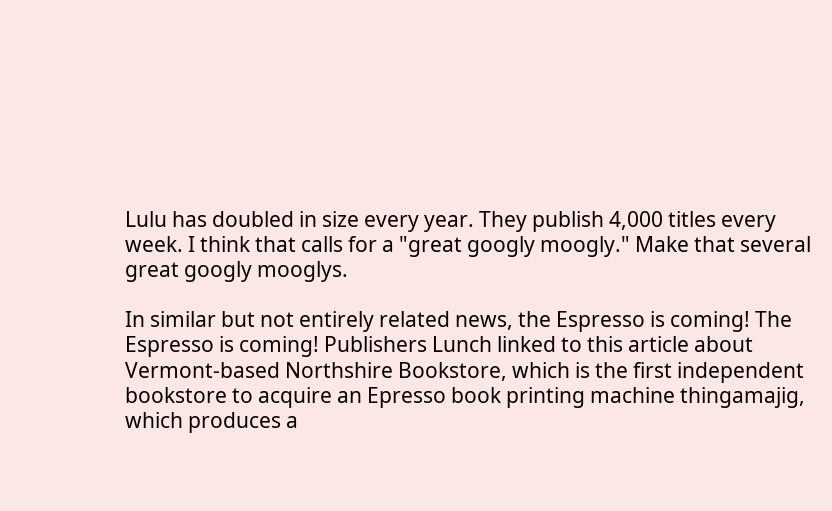Lulu has doubled in size every year. They publish 4,000 titles every week. I think that calls for a "great googly moogly." Make that several great googly mooglys.

In similar but not entirely related news, the Espresso is coming! The Espresso is coming! Publishers Lunch linked to this article about Vermont-based Northshire Bookstore, which is the first independent bookstore to acquire an Epresso book printing machine thingamajig, which produces a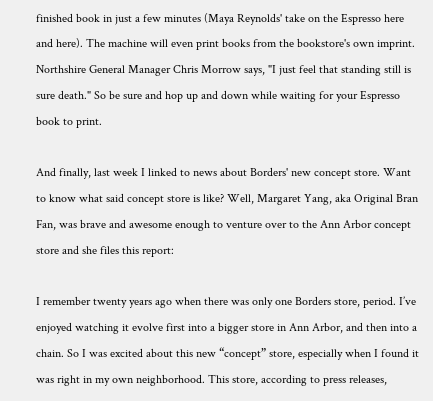finished book in just a few minutes (Maya Reynolds' take on the Espresso here and here). The machine will even print books from the bookstore's own imprint. Northshire General Manager Chris Morrow says, "I just feel that standing still is sure death." So be sure and hop up and down while waiting for your Espresso book to print.

And finally, last week I linked to news about Borders' new concept store. Want to know what said concept store is like? Well, Margaret Yang, aka Original Bran Fan, was brave and awesome enough to venture over to the Ann Arbor concept store and she files this report:

I remember twenty years ago when there was only one Borders store, period. I’ve enjoyed watching it evolve first into a bigger store in Ann Arbor, and then into a chain. So I was excited about this new “concept” store, especially when I found it was right in my own neighborhood. This store, according to press releases,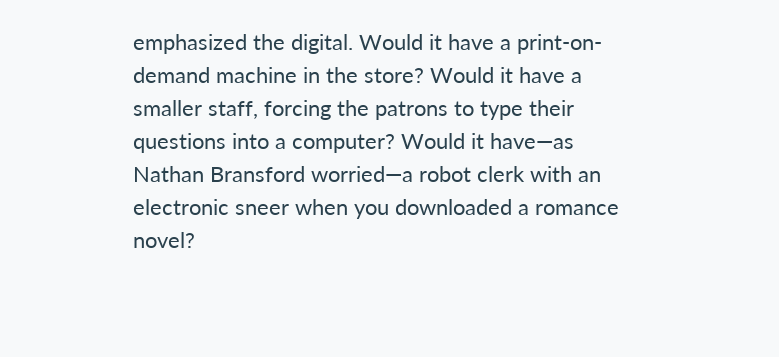emphasized the digital. Would it have a print-on-demand machine in the store? Would it have a smaller staff, forcing the patrons to type their questions into a computer? Would it have—as Nathan Bransford worried—a robot clerk with an electronic sneer when you downloaded a romance novel?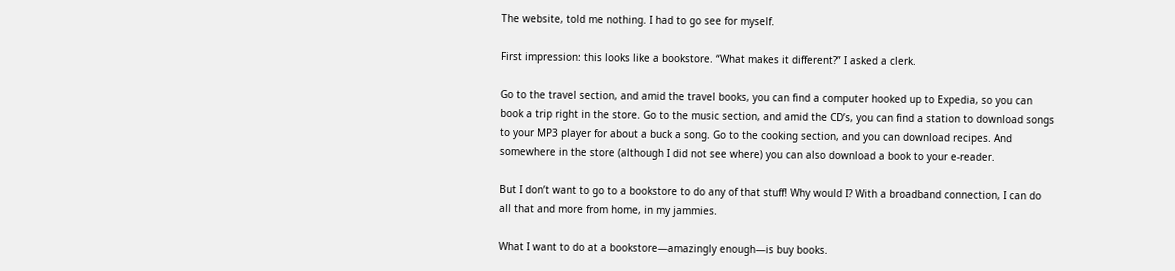The website, told me nothing. I had to go see for myself.

First impression: this looks like a bookstore. “What makes it different?” I asked a clerk.

Go to the travel section, and amid the travel books, you can find a computer hooked up to Expedia, so you can book a trip right in the store. Go to the music section, and amid the CD’s, you can find a station to download songs to your MP3 player for about a buck a song. Go to the cooking section, and you can download recipes. And somewhere in the store (although I did not see where) you can also download a book to your e-reader.

But I don’t want to go to a bookstore to do any of that stuff! Why would I? With a broadband connection, I can do all that and more from home, in my jammies.

What I want to do at a bookstore—amazingly enough—is buy books.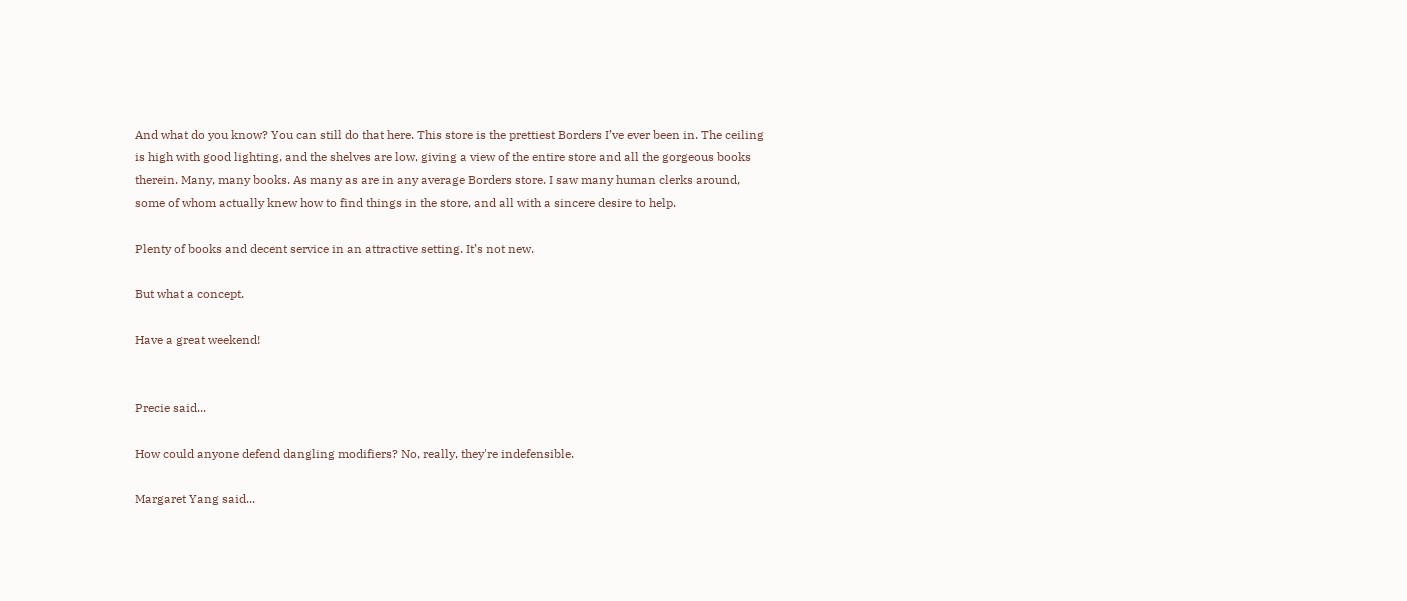And what do you know? You can still do that here. This store is the prettiest Borders I’ve ever been in. The ceiling is high with good lighting, and the shelves are low, giving a view of the entire store and all the gorgeous books therein. Many, many books. As many as are in any average Borders store. I saw many human clerks around, some of whom actually knew how to find things in the store, and all with a sincere desire to help.

Plenty of books and decent service in an attractive setting. It’s not new.

But what a concept.

Have a great weekend!


Precie said...

How could anyone defend dangling modifiers? No, really, they're indefensible.

Margaret Yang said...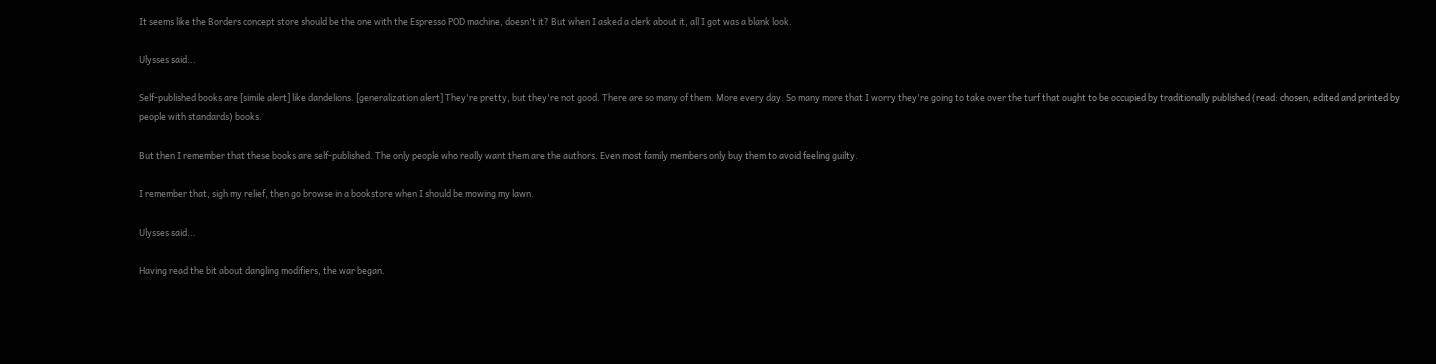It seems like the Borders concept store should be the one with the Espresso POD machine, doesn't it? But when I asked a clerk about it, all I got was a blank look.

Ulysses said...

Self-published books are [simile alert] like dandelions. [generalization alert] They're pretty, but they're not good. There are so many of them. More every day. So many more that I worry they're going to take over the turf that ought to be occupied by traditionally published (read: chosen, edited and printed by people with standards) books.

But then I remember that these books are self-published. The only people who really want them are the authors. Even most family members only buy them to avoid feeling guilty.

I remember that, sigh my relief, then go browse in a bookstore when I should be mowing my lawn.

Ulysses said...

Having read the bit about dangling modifiers, the war began.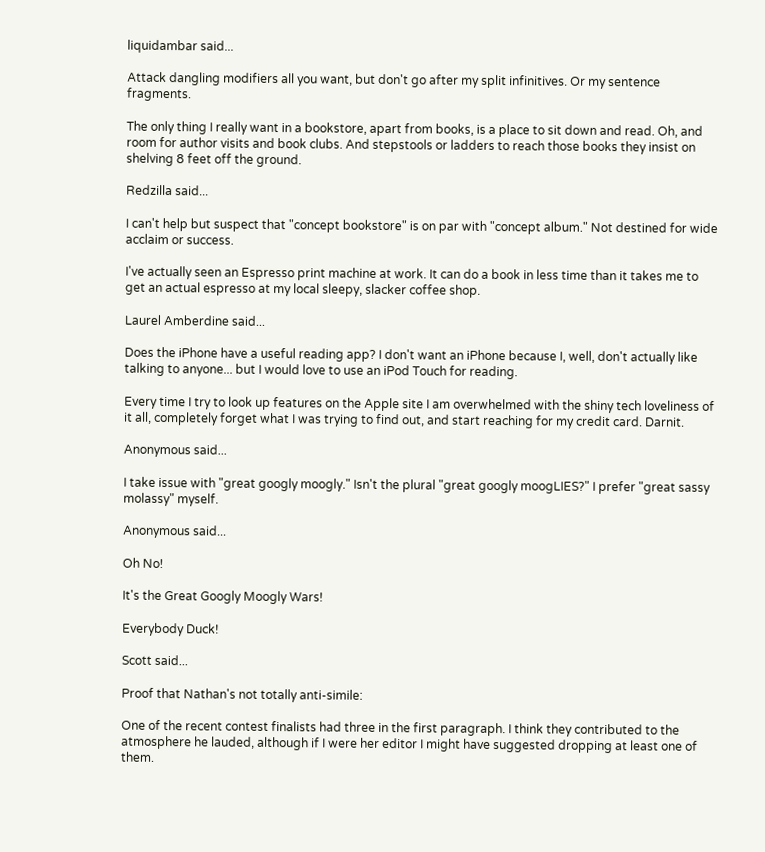liquidambar said...

Attack dangling modifiers all you want, but don't go after my split infinitives. Or my sentence fragments.

The only thing I really want in a bookstore, apart from books, is a place to sit down and read. Oh, and room for author visits and book clubs. And stepstools or ladders to reach those books they insist on shelving 8 feet off the ground.

Redzilla said...

I can't help but suspect that "concept bookstore" is on par with "concept album." Not destined for wide acclaim or success.

I've actually seen an Espresso print machine at work. It can do a book in less time than it takes me to get an actual espresso at my local sleepy, slacker coffee shop.

Laurel Amberdine said...

Does the iPhone have a useful reading app? I don't want an iPhone because I, well, don't actually like talking to anyone... but I would love to use an iPod Touch for reading.

Every time I try to look up features on the Apple site I am overwhelmed with the shiny tech loveliness of it all, completely forget what I was trying to find out, and start reaching for my credit card. Darnit.

Anonymous said...

I take issue with "great googly moogly." Isn't the plural "great googly moogLIES?" I prefer "great sassy molassy" myself.

Anonymous said...

Oh No!

It's the Great Googly Moogly Wars!

Everybody Duck!

Scott said...

Proof that Nathan's not totally anti-simile:

One of the recent contest finalists had three in the first paragraph. I think they contributed to the atmosphere he lauded, although if I were her editor I might have suggested dropping at least one of them.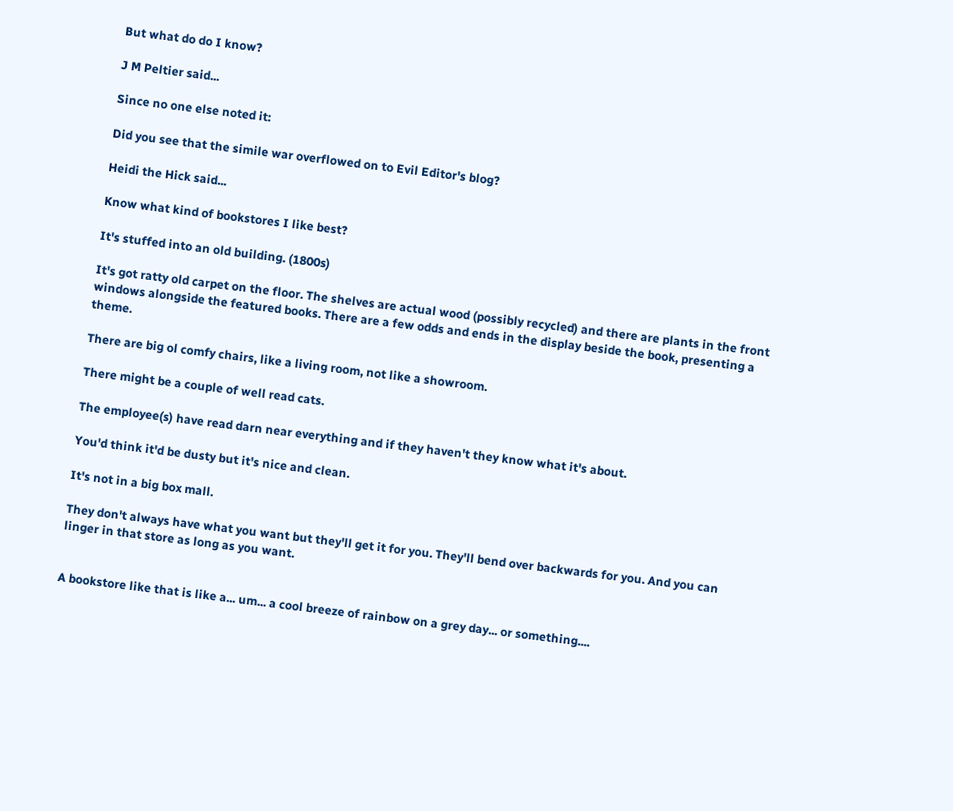But what do do I know?

J M Peltier said...

Since no one else noted it:

Did you see that the simile war overflowed on to Evil Editor's blog?

Heidi the Hick said...

Know what kind of bookstores I like best?

It's stuffed into an old building. (1800s)

It's got ratty old carpet on the floor. The shelves are actual wood (possibly recycled) and there are plants in the front windows alongside the featured books. There are a few odds and ends in the display beside the book, presenting a theme.

There are big ol comfy chairs, like a living room, not like a showroom.

There might be a couple of well read cats.

The employee(s) have read darn near everything and if they haven't they know what it's about.

You'd think it'd be dusty but it's nice and clean.

It's not in a big box mall.

They don't always have what you want but they'll get it for you. They'll bend over backwards for you. And you can linger in that store as long as you want.


A bookstore like that is like a... um... a cool breeze of rainbow on a grey day... or something....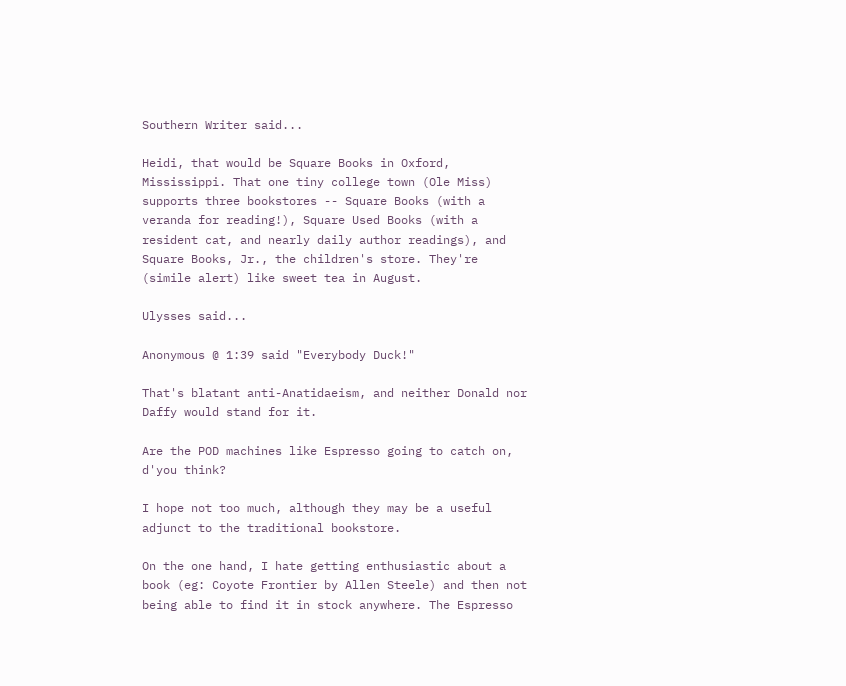Southern Writer said...

Heidi, that would be Square Books in Oxford, Mississippi. That one tiny college town (Ole Miss) supports three bookstores -- Square Books (with a veranda for reading!), Square Used Books (with a resident cat, and nearly daily author readings), and Square Books, Jr., the children's store. They're (simile alert) like sweet tea in August.

Ulysses said...

Anonymous @ 1:39 said "Everybody Duck!"

That's blatant anti-Anatidaeism, and neither Donald nor Daffy would stand for it.

Are the POD machines like Espresso going to catch on, d'you think?

I hope not too much, although they may be a useful adjunct to the traditional bookstore.

On the one hand, I hate getting enthusiastic about a book (eg: Coyote Frontier by Allen Steele) and then not being able to find it in stock anywhere. The Espresso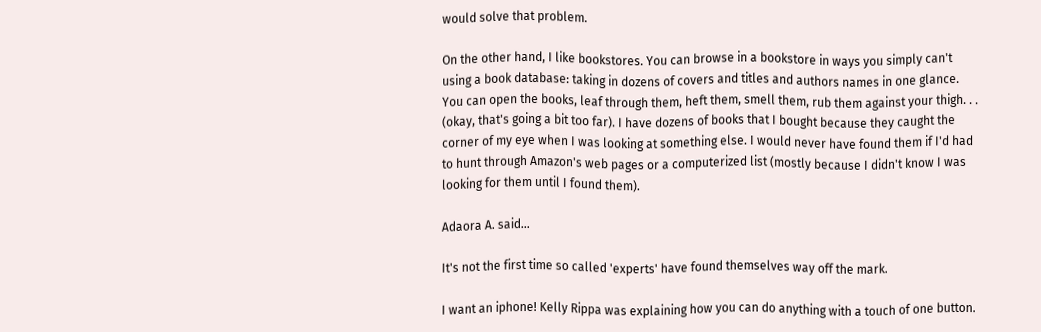would solve that problem.

On the other hand, I like bookstores. You can browse in a bookstore in ways you simply can't using a book database: taking in dozens of covers and titles and authors names in one glance. You can open the books, leaf through them, heft them, smell them, rub them against your thigh. . . (okay, that's going a bit too far). I have dozens of books that I bought because they caught the corner of my eye when I was looking at something else. I would never have found them if I'd had to hunt through Amazon's web pages or a computerized list (mostly because I didn't know I was looking for them until I found them).

Adaora A. said...

It's not the first time so called 'experts' have found themselves way off the mark.

I want an iphone! Kelly Rippa was explaining how you can do anything with a touch of one button.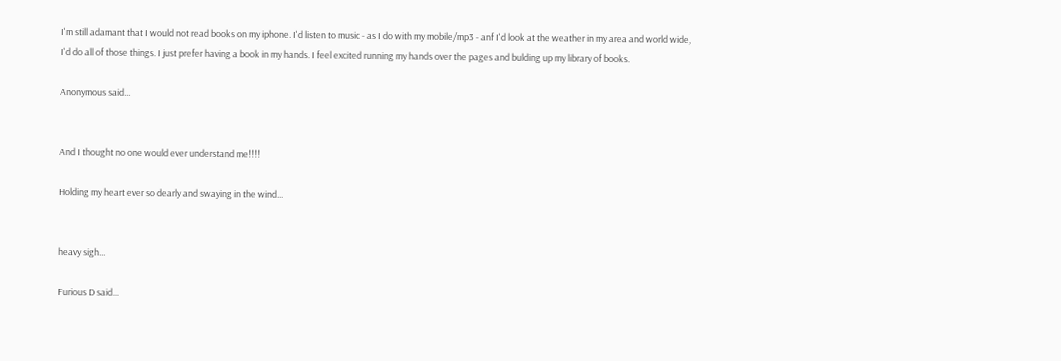I'm still adamant that I would not read books on my iphone. I'd listen to music - as I do with my mobile/mp3 - anf I'd look at the weather in my area and world wide, I'd do all of those things. I just prefer having a book in my hands. I feel excited running my hands over the pages and bulding up my library of books.

Anonymous said...


And I thought no one would ever understand me!!!!

Holding my heart ever so dearly and swaying in the wind...


heavy sigh...

Furious D said...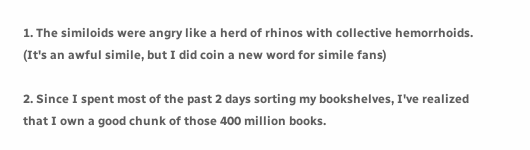1. The similoids were angry like a herd of rhinos with collective hemorrhoids. (It's an awful simile, but I did coin a new word for simile fans)

2. Since I spent most of the past 2 days sorting my bookshelves, I've realized that I own a good chunk of those 400 million books.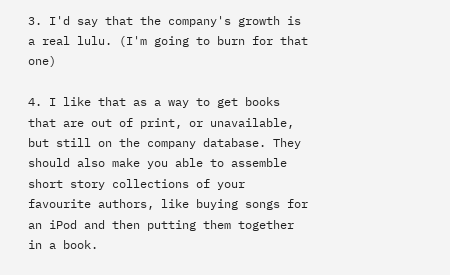3. I'd say that the company's growth is a real lulu. (I'm going to burn for that one)

4. I like that as a way to get books that are out of print, or unavailable, but still on the company database. They should also make you able to assemble short story collections of your favourite authors, like buying songs for an iPod and then putting them together in a book.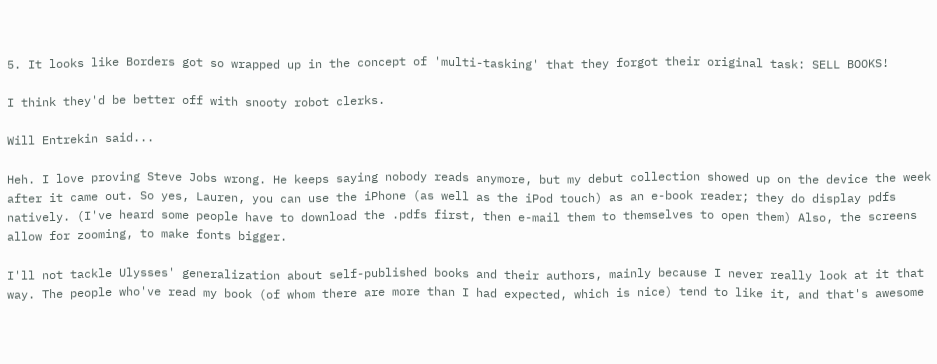5. It looks like Borders got so wrapped up in the concept of 'multi-tasking' that they forgot their original task: SELL BOOKS!

I think they'd be better off with snooty robot clerks.

Will Entrekin said...

Heh. I love proving Steve Jobs wrong. He keeps saying nobody reads anymore, but my debut collection showed up on the device the week after it came out. So yes, Lauren, you can use the iPhone (as well as the iPod touch) as an e-book reader; they do display pdfs natively. (I've heard some people have to download the .pdfs first, then e-mail them to themselves to open them) Also, the screens allow for zooming, to make fonts bigger.

I'll not tackle Ulysses' generalization about self-published books and their authors, mainly because I never really look at it that way. The people who've read my book (of whom there are more than I had expected, which is nice) tend to like it, and that's awesome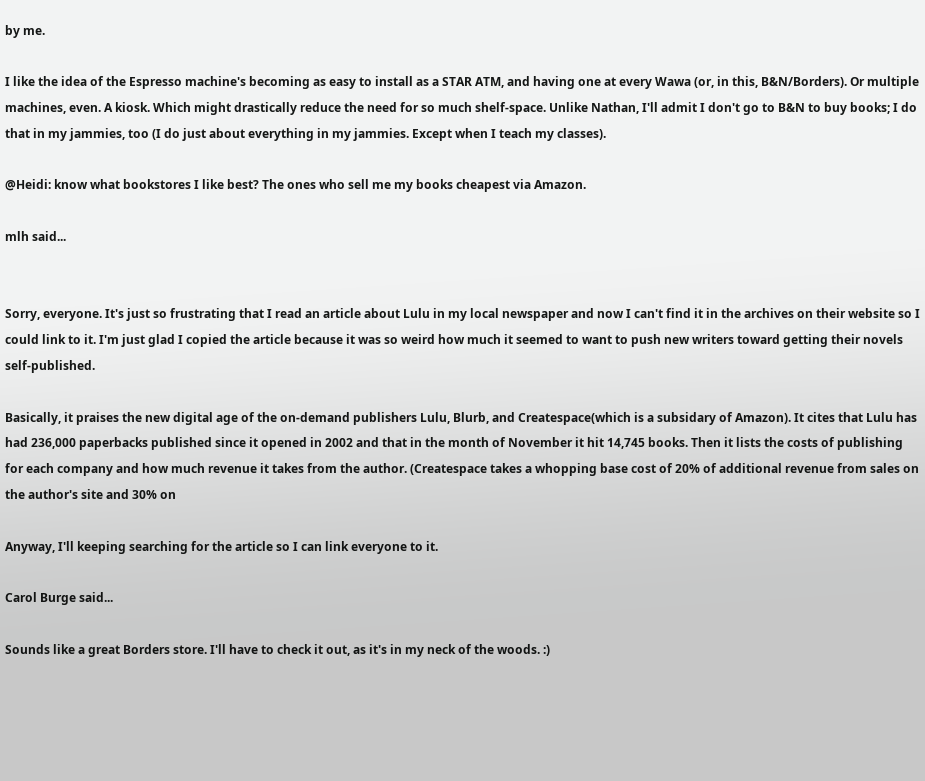by me.

I like the idea of the Espresso machine's becoming as easy to install as a STAR ATM, and having one at every Wawa (or, in this, B&N/Borders). Or multiple machines, even. A kiosk. Which might drastically reduce the need for so much shelf-space. Unlike Nathan, I'll admit I don't go to B&N to buy books; I do that in my jammies, too (I do just about everything in my jammies. Except when I teach my classes).

@Heidi: know what bookstores I like best? The ones who sell me my books cheapest via Amazon.

mlh said...


Sorry, everyone. It's just so frustrating that I read an article about Lulu in my local newspaper and now I can't find it in the archives on their website so I could link to it. I'm just glad I copied the article because it was so weird how much it seemed to want to push new writers toward getting their novels self-published.

Basically, it praises the new digital age of the on-demand publishers Lulu, Blurb, and Createspace(which is a subsidary of Amazon). It cites that Lulu has had 236,000 paperbacks published since it opened in 2002 and that in the month of November it hit 14,745 books. Then it lists the costs of publishing for each company and how much revenue it takes from the author. (Createspace takes a whopping base cost of 20% of additional revenue from sales on the author's site and 30% on

Anyway, I'll keeping searching for the article so I can link everyone to it.

Carol Burge said...

Sounds like a great Borders store. I'll have to check it out, as it's in my neck of the woods. :)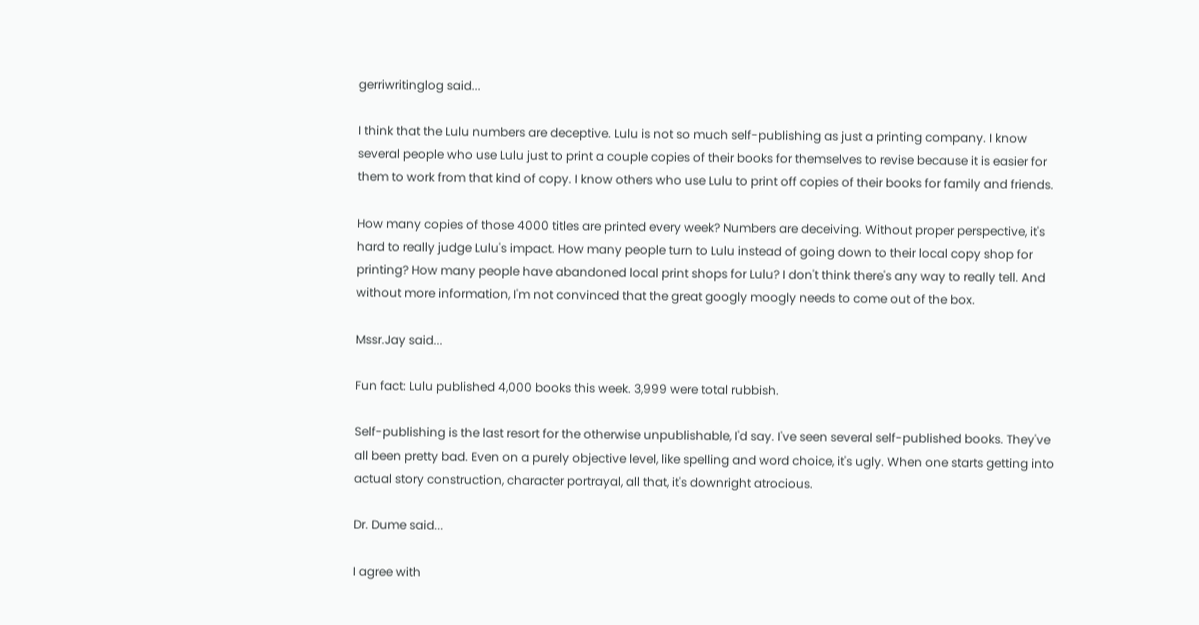gerriwritinglog said...

I think that the Lulu numbers are deceptive. Lulu is not so much self-publishing as just a printing company. I know several people who use Lulu just to print a couple copies of their books for themselves to revise because it is easier for them to work from that kind of copy. I know others who use Lulu to print off copies of their books for family and friends.

How many copies of those 4000 titles are printed every week? Numbers are deceiving. Without proper perspective, it's hard to really judge Lulu's impact. How many people turn to Lulu instead of going down to their local copy shop for printing? How many people have abandoned local print shops for Lulu? I don't think there's any way to really tell. And without more information, I'm not convinced that the great googly moogly needs to come out of the box.

Mssr.Jay said...

Fun fact: Lulu published 4,000 books this week. 3,999 were total rubbish.

Self-publishing is the last resort for the otherwise unpublishable, I'd say. I've seen several self-published books. They've all been pretty bad. Even on a purely objective level, like spelling and word choice, it's ugly. When one starts getting into actual story construction, character portrayal, all that, it's downright atrocious.

Dr. Dume said...

I agree with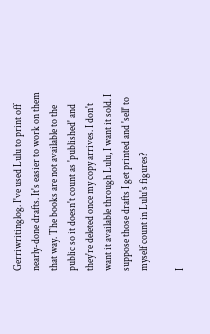Gerriwritinglog. I've used Lulu to print off nearly-done drafts. It's easier to work on them that way. The books are not available to the public so it doesn't count as 'published' and they're deleted once my copy arrives. I don't want it available through Lulu, I want it sold. I suppose those drafts I get printed and 'sell' to myself count in Lulu's figures?

I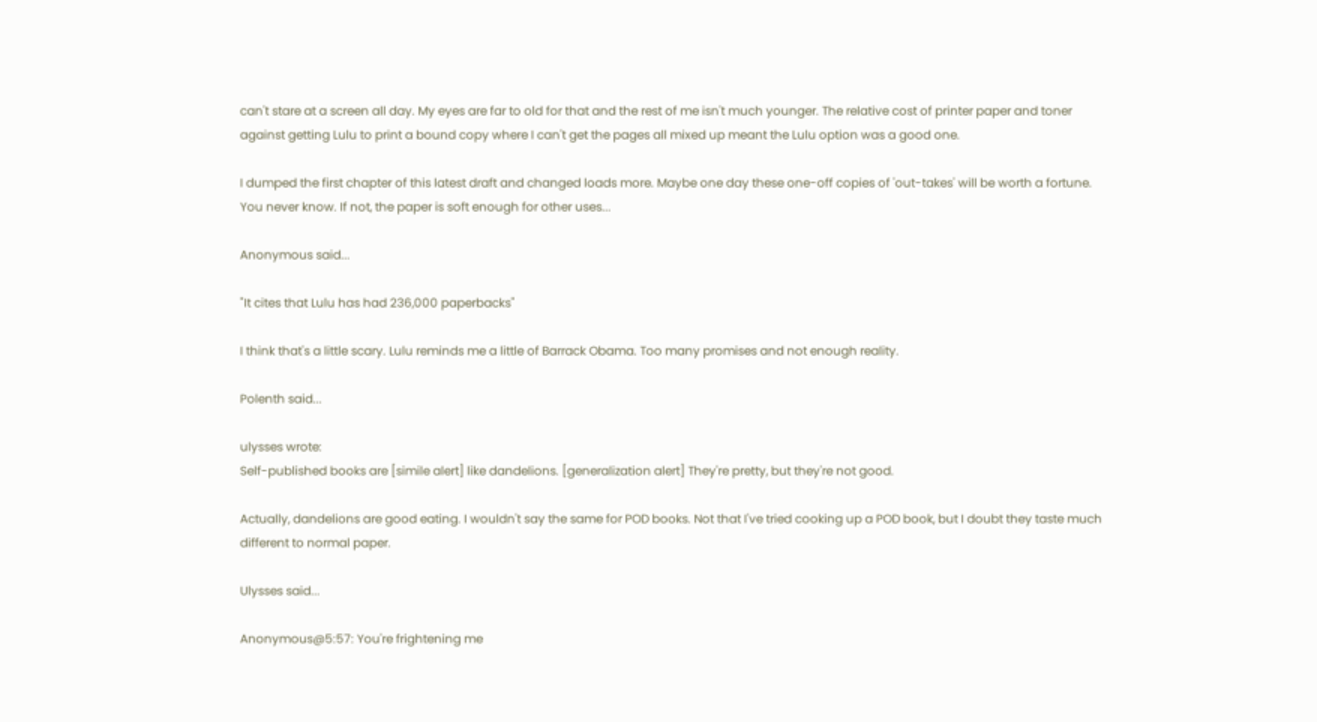can't stare at a screen all day. My eyes are far to old for that and the rest of me isn't much younger. The relative cost of printer paper and toner against getting Lulu to print a bound copy where I can't get the pages all mixed up meant the Lulu option was a good one.

I dumped the first chapter of this latest draft and changed loads more. Maybe one day these one-off copies of 'out-takes' will be worth a fortune. You never know. If not, the paper is soft enough for other uses...

Anonymous said...

"It cites that Lulu has had 236,000 paperbacks"

I think that's a little scary. Lulu reminds me a little of Barrack Obama. Too many promises and not enough reality.

Polenth said...

ulysses wrote:
Self-published books are [simile alert] like dandelions. [generalization alert] They're pretty, but they're not good.

Actually, dandelions are good eating. I wouldn't say the same for POD books. Not that I've tried cooking up a POD book, but I doubt they taste much different to normal paper.

Ulysses said...

Anonymous@5:57: You're frightening me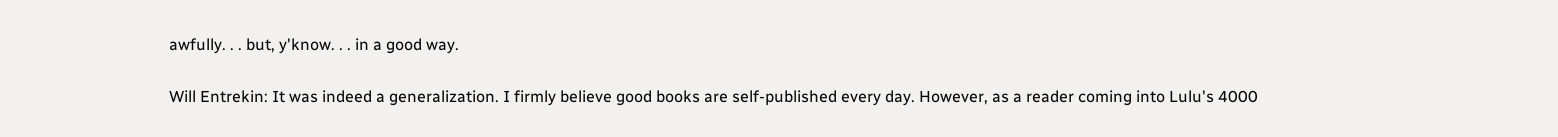awfully. . . but, y'know. . . in a good way.

Will Entrekin: It was indeed a generalization. I firmly believe good books are self-published every day. However, as a reader coming into Lulu's 4000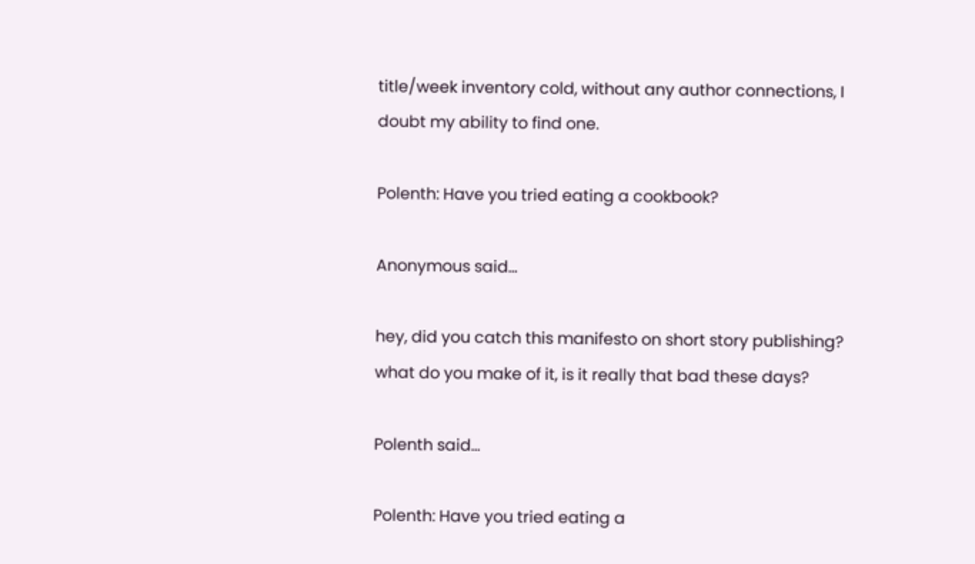title/week inventory cold, without any author connections, I doubt my ability to find one.

Polenth: Have you tried eating a cookbook?

Anonymous said...

hey, did you catch this manifesto on short story publishing? what do you make of it, is it really that bad these days?

Polenth said...

Polenth: Have you tried eating a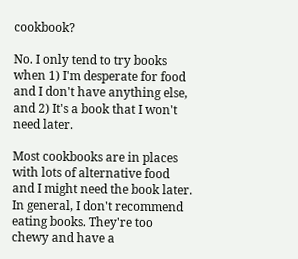cookbook?

No. I only tend to try books when 1) I'm desperate for food and I don't have anything else, and 2) It's a book that I won't need later.

Most cookbooks are in places with lots of alternative food and I might need the book later. In general, I don't recommend eating books. They're too chewy and have a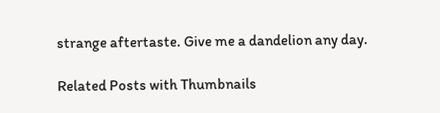strange aftertaste. Give me a dandelion any day.

Related Posts with Thumbnails